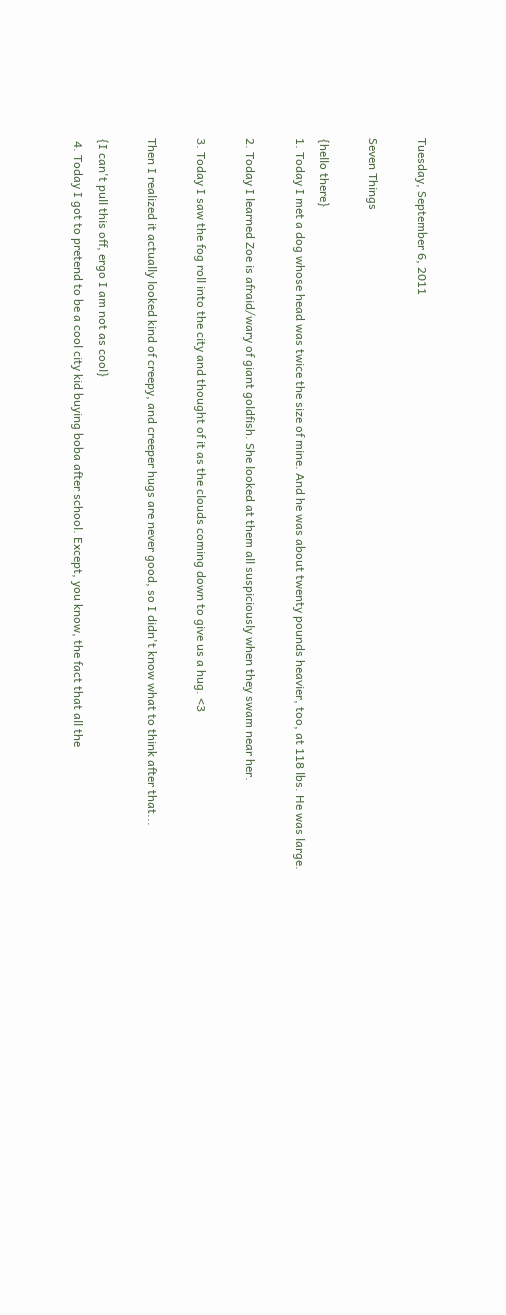Tuesday, September 6, 2011

Seven Things

{hello there}
1. Today I met a dog whose head was twice the size of mine. And he was about twenty pounds heavier, too, at 118 lbs. He was large.

2. Today I learned Zoe is afraid/wary of giant goldfish. She looked at them all suspiciously when they swam near her.

3. Today I saw the fog roll into the city and thought of it as the clouds coming down to give us a hug. <3

Then I realized it actually looked kind of creepy, and creeper hugs are never good, so I didn't know what to think after that...

{I can't pull this off, ergo I am not as cool}
 4. Today I got to pretend to be a cool city kid buying boba after school. Except, you know, the fact that all the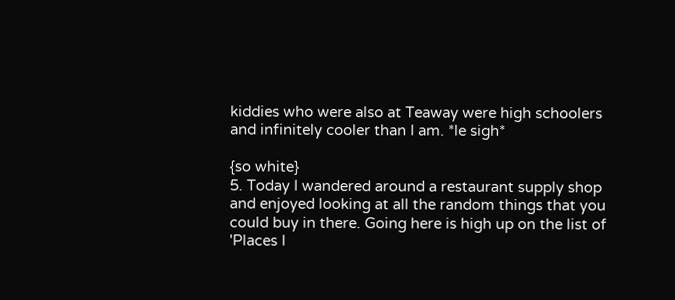kiddies who were also at Teaway were high schoolers and infinitely cooler than I am. *le sigh*

{so white}
5. Today I wandered around a restaurant supply shop and enjoyed looking at all the random things that you could buy in there. Going here is high up on the list of 'Places I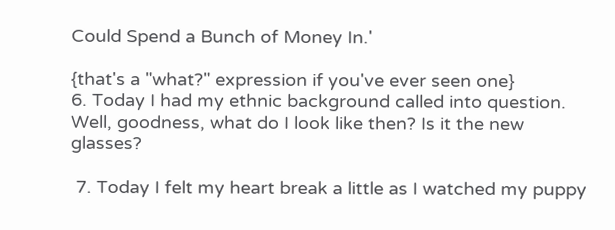Could Spend a Bunch of Money In.'

{that's a "what?" expression if you've ever seen one}
6. Today I had my ethnic background called into question. Well, goodness, what do I look like then? Is it the new glasses?

 7. Today I felt my heart break a little as I watched my puppy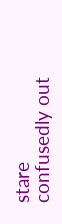stare confusedly out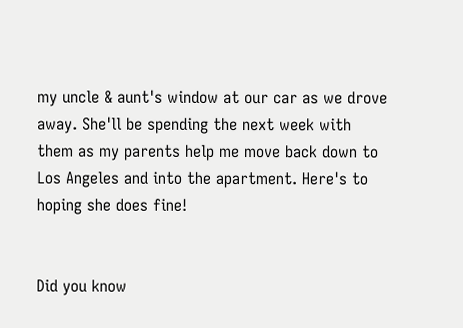my uncle & aunt's window at our car as we drove away. She'll be spending the next week with them as my parents help me move back down to Los Angeles and into the apartment. Here's to hoping she does fine!


Did you know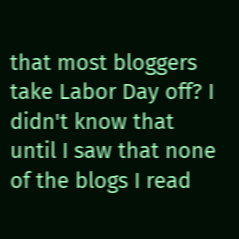that most bloggers take Labor Day off? I didn't know that until I saw that none of the blogs I read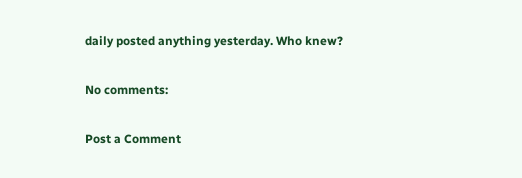daily posted anything yesterday. Who knew?

No comments:

Post a Comment